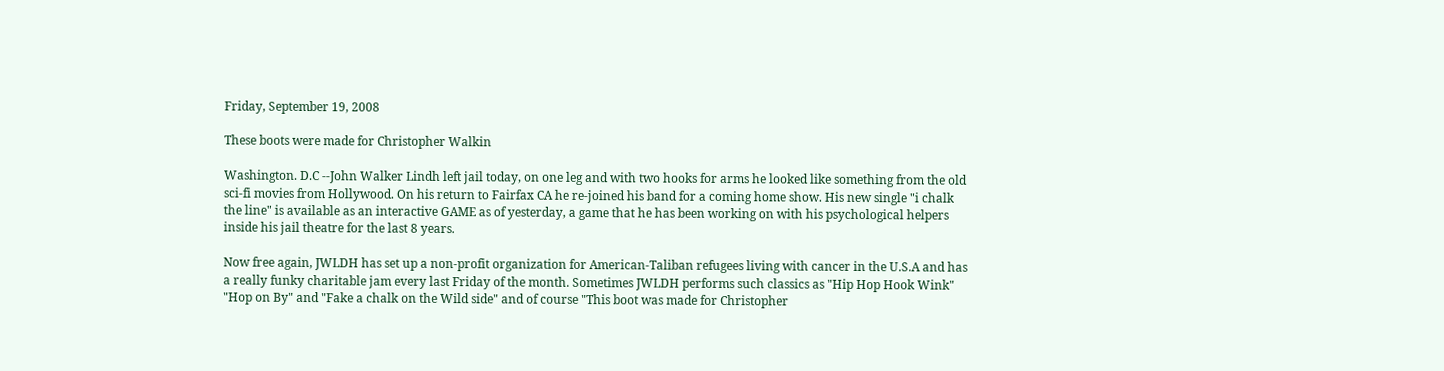Friday, September 19, 2008

These boots were made for Christopher Walkin

Washington. D.C --John Walker Lindh left jail today, on one leg and with two hooks for arms he looked like something from the old sci-fi movies from Hollywood. On his return to Fairfax CA he re-joined his band for a coming home show. His new single "i chalk the line" is available as an interactive GAME as of yesterday, a game that he has been working on with his psychological helpers inside his jail theatre for the last 8 years.

Now free again, JWLDH has set up a non-profit organization for American-Taliban refugees living with cancer in the U.S.A and has a really funky charitable jam every last Friday of the month. Sometimes JWLDH performs such classics as "Hip Hop Hook Wink" "Hop on By" and "Fake a chalk on the Wild side" and of course "This boot was made for Christopher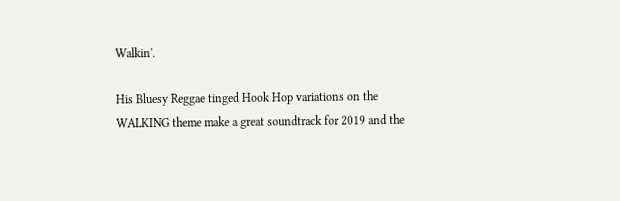Walkin'.

His Bluesy Reggae tinged Hook Hop variations on the WALKING theme make a great soundtrack for 2019 and the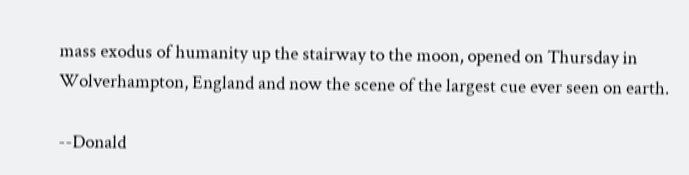mass exodus of humanity up the stairway to the moon, opened on Thursday in Wolverhampton, England and now the scene of the largest cue ever seen on earth.

--Donald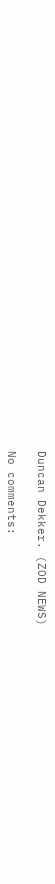Duncan Dekker. (ZOD NEWS)

No comments: